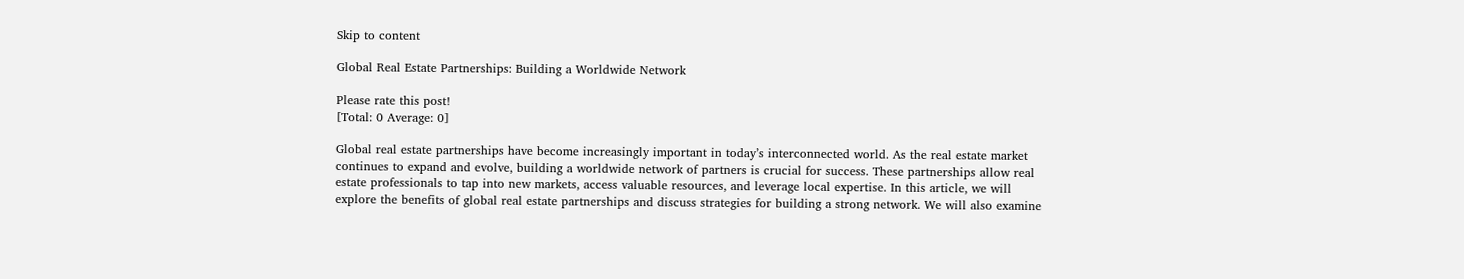Skip to content

Global Real Estate Partnerships: Building a Worldwide Network

Please rate this post!
[Total: 0 Average: 0]

Global real estate partnerships have become increasingly important in today’s interconnected world. As the real estate market continues to expand and evolve, building a worldwide network of partners is crucial for success. These partnerships allow real estate professionals to tap into new markets, access valuable resources, and leverage local expertise. In this article, we will explore the benefits of global real estate partnerships and discuss strategies for building a strong network. We will also examine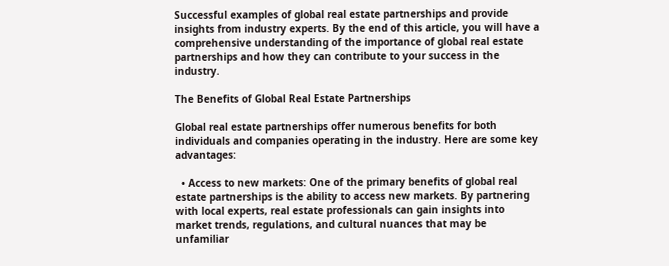Successful examples of global real estate partnerships and provide insights from industry experts. By the end of this article, you will have a comprehensive understanding of the importance of global real estate partnerships and how they can contribute to your success in the industry.

The Benefits of Global Real Estate Partnerships

Global real estate partnerships offer numerous benefits for both individuals and companies operating in the industry. Here are some key advantages:

  • Access to new markets: One of the primary benefits of global real estate partnerships is the ability to access new markets. By partnering with local experts, real estate professionals can gain insights into market trends, regulations, and cultural nuances that may be unfamiliar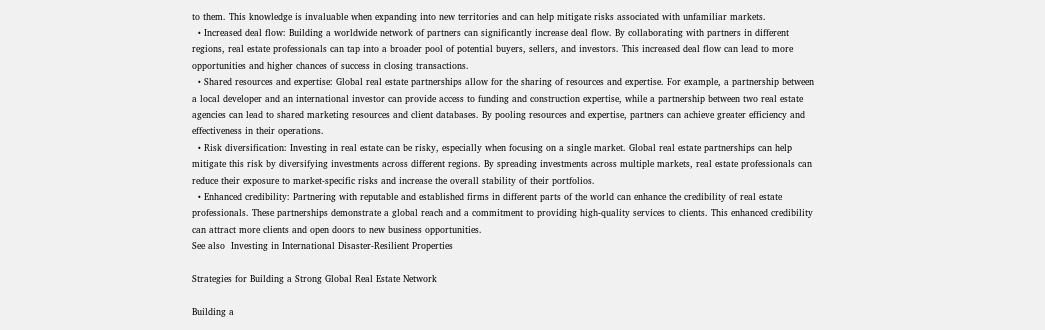to them. This knowledge is invaluable when expanding into new territories and can help mitigate risks associated with unfamiliar markets.
  • Increased deal flow: Building a worldwide network of partners can significantly increase deal flow. By collaborating with partners in different regions, real estate professionals can tap into a broader pool of potential buyers, sellers, and investors. This increased deal flow can lead to more opportunities and higher chances of success in closing transactions.
  • Shared resources and expertise: Global real estate partnerships allow for the sharing of resources and expertise. For example, a partnership between a local developer and an international investor can provide access to funding and construction expertise, while a partnership between two real estate agencies can lead to shared marketing resources and client databases. By pooling resources and expertise, partners can achieve greater efficiency and effectiveness in their operations.
  • Risk diversification: Investing in real estate can be risky, especially when focusing on a single market. Global real estate partnerships can help mitigate this risk by diversifying investments across different regions. By spreading investments across multiple markets, real estate professionals can reduce their exposure to market-specific risks and increase the overall stability of their portfolios.
  • Enhanced credibility: Partnering with reputable and established firms in different parts of the world can enhance the credibility of real estate professionals. These partnerships demonstrate a global reach and a commitment to providing high-quality services to clients. This enhanced credibility can attract more clients and open doors to new business opportunities.
See also  Investing in International Disaster-Resilient Properties

Strategies for Building a Strong Global Real Estate Network

Building a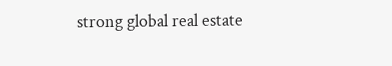strong global real estate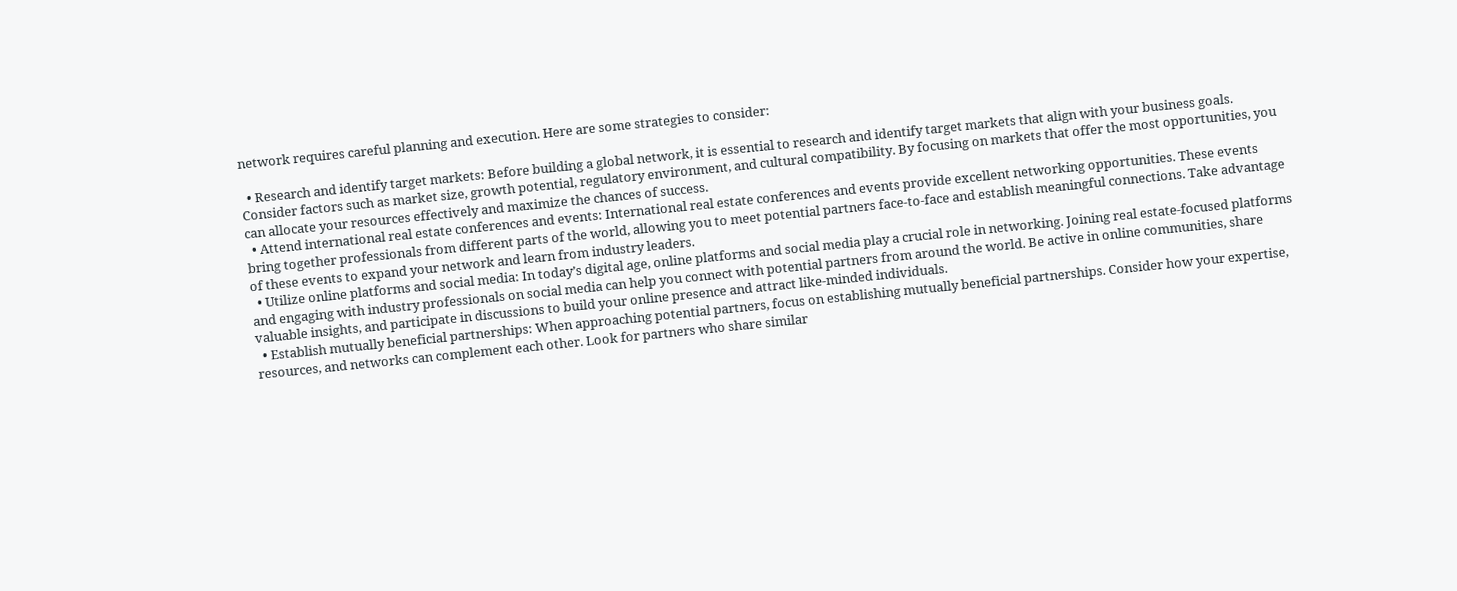network requires careful planning and execution. Here are some strategies to consider:

  • Research and identify target markets: Before building a global network, it is essential to research and identify target markets that align with your business goals. Consider factors such as market size, growth potential, regulatory environment, and cultural compatibility. By focusing on markets that offer the most opportunities, you can allocate your resources effectively and maximize the chances of success.
  • Attend international real estate conferences and events: International real estate conferences and events provide excellent networking opportunities. These events bring together professionals from different parts of the world, allowing you to meet potential partners face-to-face and establish meaningful connections. Take advantage of these events to expand your network and learn from industry leaders.
  • Utilize online platforms and social media: In today’s digital age, online platforms and social media play a crucial role in networking. Joining real estate-focused platforms and engaging with industry professionals on social media can help you connect with potential partners from around the world. Be active in online communities, share valuable insights, and participate in discussions to build your online presence and attract like-minded individuals.
  • Establish mutually beneficial partnerships: When approaching potential partners, focus on establishing mutually beneficial partnerships. Consider how your expertise, resources, and networks can complement each other. Look for partners who share similar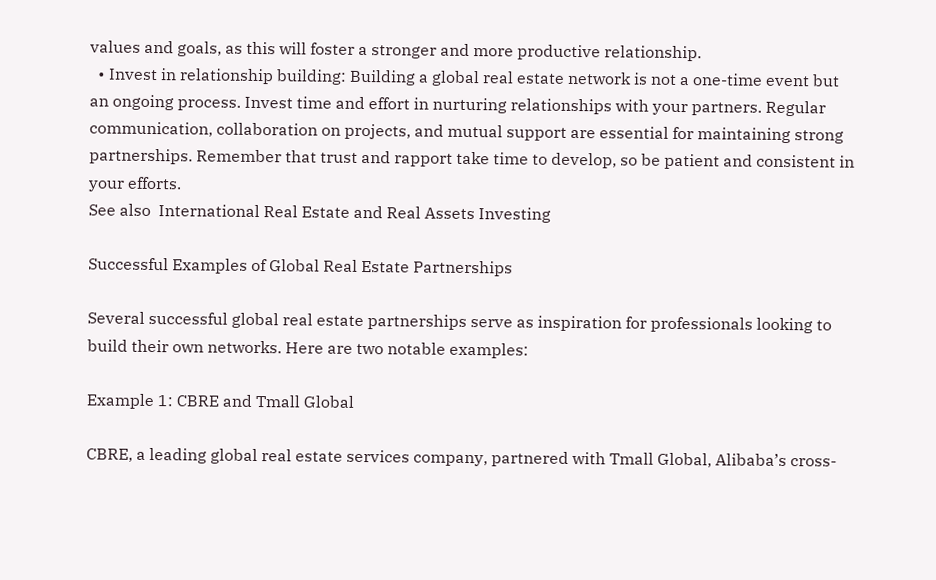values and goals, as this will foster a stronger and more productive relationship.
  • Invest in relationship building: Building a global real estate network is not a one-time event but an ongoing process. Invest time and effort in nurturing relationships with your partners. Regular communication, collaboration on projects, and mutual support are essential for maintaining strong partnerships. Remember that trust and rapport take time to develop, so be patient and consistent in your efforts.
See also  International Real Estate and Real Assets Investing

Successful Examples of Global Real Estate Partnerships

Several successful global real estate partnerships serve as inspiration for professionals looking to build their own networks. Here are two notable examples:

Example 1: CBRE and Tmall Global

CBRE, a leading global real estate services company, partnered with Tmall Global, Alibaba’s cross-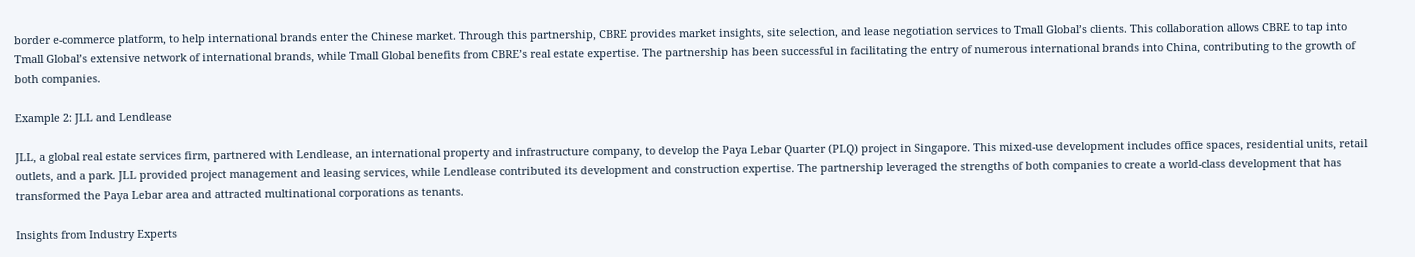border e-commerce platform, to help international brands enter the Chinese market. Through this partnership, CBRE provides market insights, site selection, and lease negotiation services to Tmall Global’s clients. This collaboration allows CBRE to tap into Tmall Global’s extensive network of international brands, while Tmall Global benefits from CBRE’s real estate expertise. The partnership has been successful in facilitating the entry of numerous international brands into China, contributing to the growth of both companies.

Example 2: JLL and Lendlease

JLL, a global real estate services firm, partnered with Lendlease, an international property and infrastructure company, to develop the Paya Lebar Quarter (PLQ) project in Singapore. This mixed-use development includes office spaces, residential units, retail outlets, and a park. JLL provided project management and leasing services, while Lendlease contributed its development and construction expertise. The partnership leveraged the strengths of both companies to create a world-class development that has transformed the Paya Lebar area and attracted multinational corporations as tenants.

Insights from Industry Experts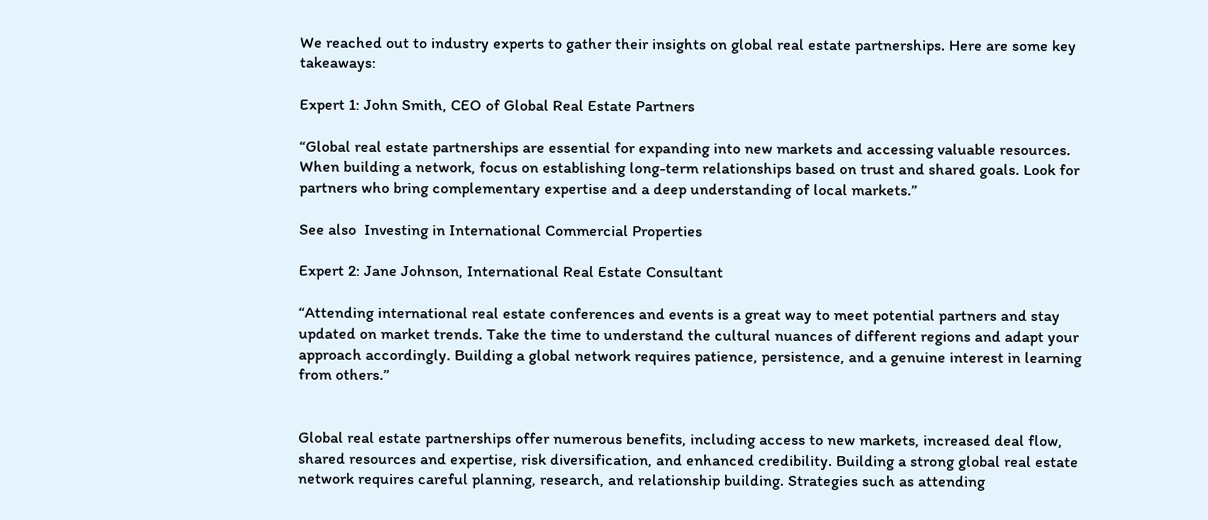We reached out to industry experts to gather their insights on global real estate partnerships. Here are some key takeaways:

Expert 1: John Smith, CEO of Global Real Estate Partners

“Global real estate partnerships are essential for expanding into new markets and accessing valuable resources. When building a network, focus on establishing long-term relationships based on trust and shared goals. Look for partners who bring complementary expertise and a deep understanding of local markets.”

See also  Investing in International Commercial Properties

Expert 2: Jane Johnson, International Real Estate Consultant

“Attending international real estate conferences and events is a great way to meet potential partners and stay updated on market trends. Take the time to understand the cultural nuances of different regions and adapt your approach accordingly. Building a global network requires patience, persistence, and a genuine interest in learning from others.”


Global real estate partnerships offer numerous benefits, including access to new markets, increased deal flow, shared resources and expertise, risk diversification, and enhanced credibility. Building a strong global real estate network requires careful planning, research, and relationship building. Strategies such as attending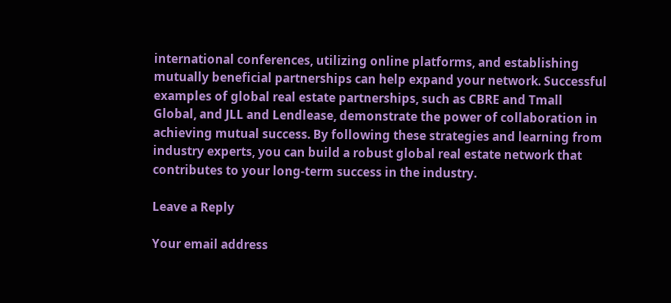international conferences, utilizing online platforms, and establishing mutually beneficial partnerships can help expand your network. Successful examples of global real estate partnerships, such as CBRE and Tmall Global, and JLL and Lendlease, demonstrate the power of collaboration in achieving mutual success. By following these strategies and learning from industry experts, you can build a robust global real estate network that contributes to your long-term success in the industry.

Leave a Reply

Your email address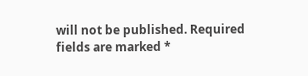will not be published. Required fields are marked *